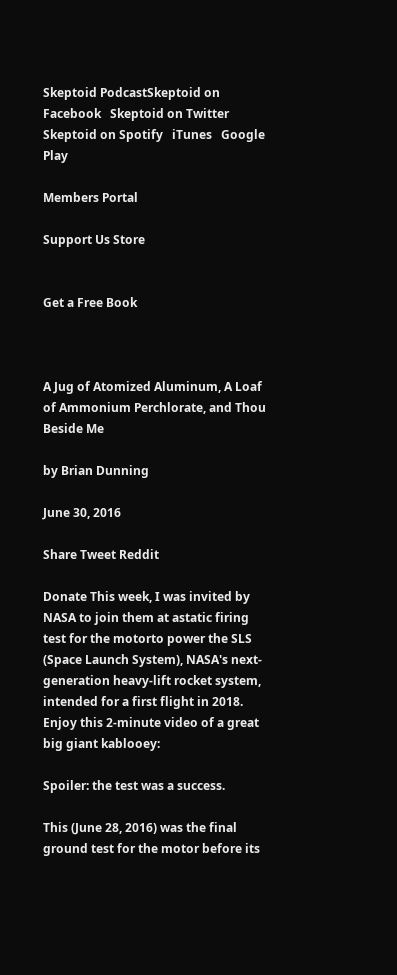Skeptoid PodcastSkeptoid on Facebook   Skeptoid on Twitter   Skeptoid on Spotify   iTunes   Google Play

Members Portal

Support Us Store


Get a Free Book



A Jug of Atomized Aluminum, A Loaf of Ammonium Perchlorate, and Thou Beside Me

by Brian Dunning

June 30, 2016

Share Tweet Reddit

Donate This week, I was invited by NASA to join them at astatic firing test for the motorto power the SLS (Space Launch System), NASA's next-generation heavy-lift rocket system, intended for a first flight in 2018. Enjoy this 2-minute video of a great big giant kablooey:

Spoiler: the test was a success.

This (June 28, 2016) was the final ground test for the motor before its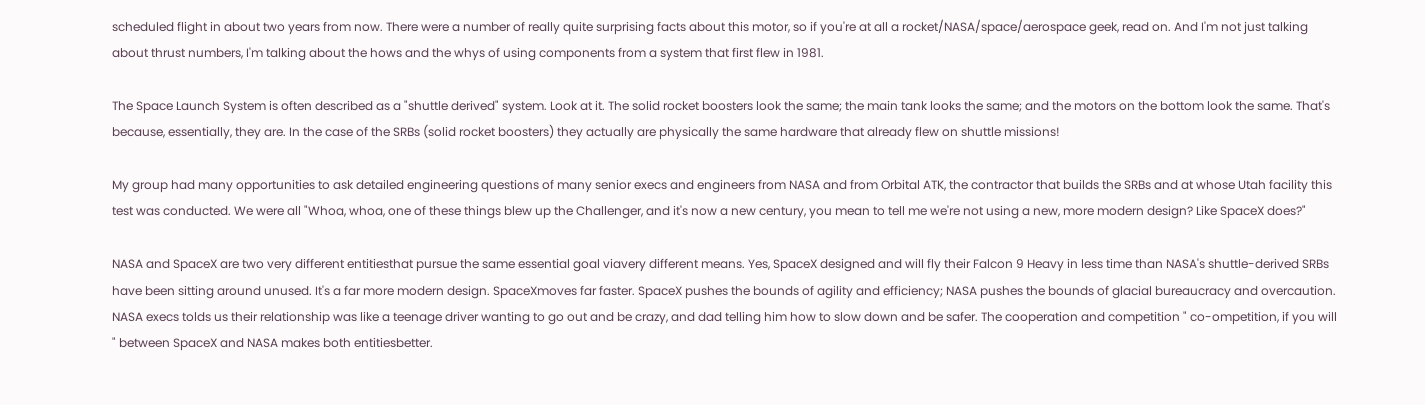scheduled flight in about two years from now. There were a number of really quite surprising facts about this motor, so if you're at all a rocket/NASA/space/aerospace geek, read on. And I'm not just talking about thrust numbers, I'm talking about the hows and the whys of using components from a system that first flew in 1981.

The Space Launch System is often described as a "shuttle derived" system. Look at it. The solid rocket boosters look the same; the main tank looks the same; and the motors on the bottom look the same. That's because, essentially, they are. In the case of the SRBs (solid rocket boosters) they actually are physically the same hardware that already flew on shuttle missions!

My group had many opportunities to ask detailed engineering questions of many senior execs and engineers from NASA and from Orbital ATK, the contractor that builds the SRBs and at whose Utah facility this test was conducted. We were all "Whoa, whoa, one of these things blew up the Challenger, and it's now a new century, you mean to tell me we're not using a new, more modern design? Like SpaceX does?"

NASA and SpaceX are two very different entitiesthat pursue the same essential goal viavery different means. Yes, SpaceX designed and will fly their Falcon 9 Heavy in less time than NASA's shuttle-derived SRBs have been sitting around unused. It's a far more modern design. SpaceXmoves far faster. SpaceX pushes the bounds of agility and efficiency; NASA pushes the bounds of glacial bureaucracy and overcaution. NASA execs tolds us their relationship was like a teenage driver wanting to go out and be crazy, and dad telling him how to slow down and be safer. The cooperation and competition " co-ompetition, if you will " between SpaceX and NASA makes both entitiesbetter.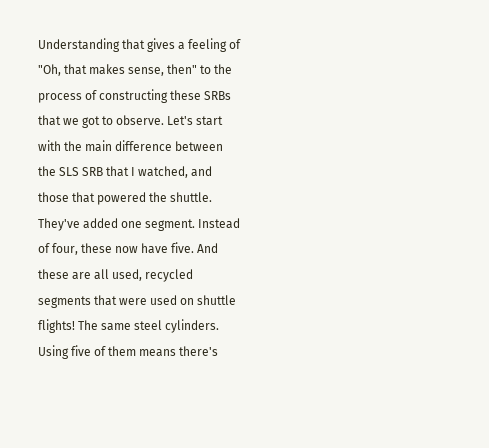Understanding that gives a feeling of "Oh, that makes sense, then" to the process of constructing these SRBs that we got to observe. Let's start with the main difference between the SLS SRB that I watched, and those that powered the shuttle. They've added one segment. Instead of four, these now have five. And these are all used, recycled segments that were used on shuttle flights! The same steel cylinders. Using five of them means there's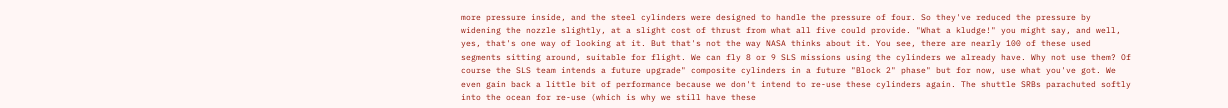more pressure inside, and the steel cylinders were designed to handle the pressure of four. So they've reduced the pressure by widening the nozzle slightly, at a slight cost of thrust from what all five could provide. "What a kludge!" you might say, and well, yes, that's one way of looking at it. But that's not the way NASA thinks about it. You see, there are nearly 100 of these used segments sitting around, suitable for flight. We can fly 8 or 9 SLS missions using the cylinders we already have. Why not use them? Of course the SLS team intends a future upgrade" composite cylinders in a future "Block 2" phase" but for now, use what you've got. We even gain back a little bit of performance because we don't intend to re-use these cylinders again. The shuttle SRBs parachuted softly into the ocean for re-use (which is why we still have these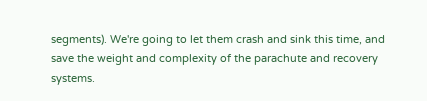segments). We're going to let them crash and sink this time, and save the weight and complexity of the parachute and recovery systems.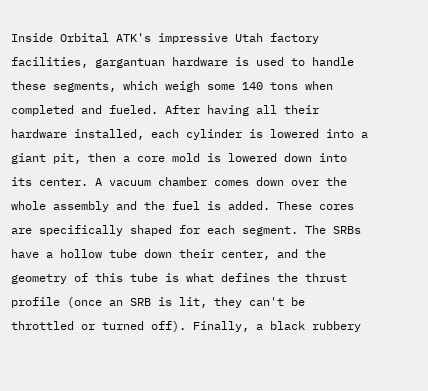Inside Orbital ATK's impressive Utah factory facilities, gargantuan hardware is used to handle these segments, which weigh some 140 tons when completed and fueled. After having all their hardware installed, each cylinder is lowered into a giant pit, then a core mold is lowered down into its center. A vacuum chamber comes down over the whole assembly and the fuel is added. These cores are specifically shaped for each segment. The SRBs have a hollow tube down their center, and the geometry of this tube is what defines the thrust profile (once an SRB is lit, they can't be throttled or turned off). Finally, a black rubbery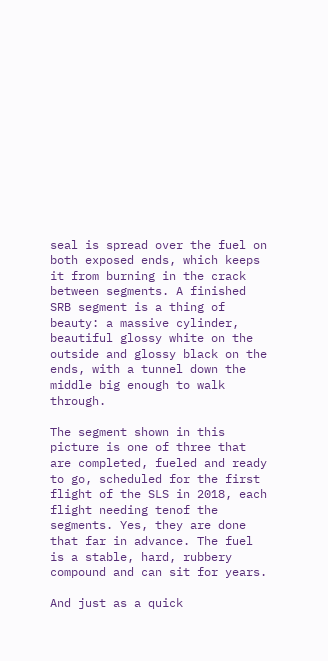seal is spread over the fuel on both exposed ends, which keeps it from burning in the crack between segments. A finished SRB segment is a thing of beauty: a massive cylinder, beautiful glossy white on the outside and glossy black on the ends, with a tunnel down the middle big enough to walk through.

The segment shown in this picture is one of three that are completed, fueled and ready to go, scheduled for the first flight of the SLS in 2018, each flight needing tenof the segments. Yes, they are done that far in advance. The fuel is a stable, hard, rubbery compound and can sit for years.

And just as a quick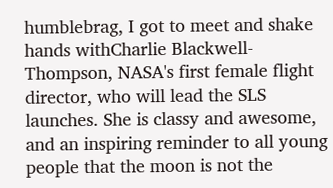humblebrag, I got to meet and shake hands withCharlie Blackwell-Thompson, NASA's first female flight director, who will lead the SLS launches. She is classy and awesome, and an inspiring reminder to all young people that the moon is not the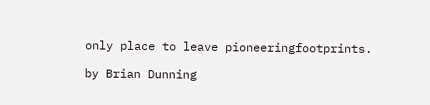only place to leave pioneeringfootprints.

by Brian Dunning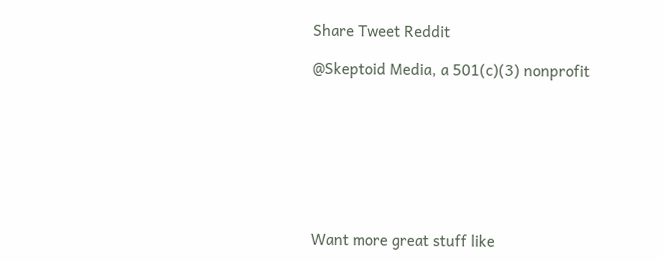Share Tweet Reddit

@Skeptoid Media, a 501(c)(3) nonprofit








Want more great stuff like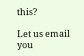this?

Let us email you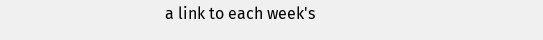a link to each week's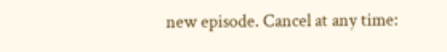new episode. Cancel at any time: